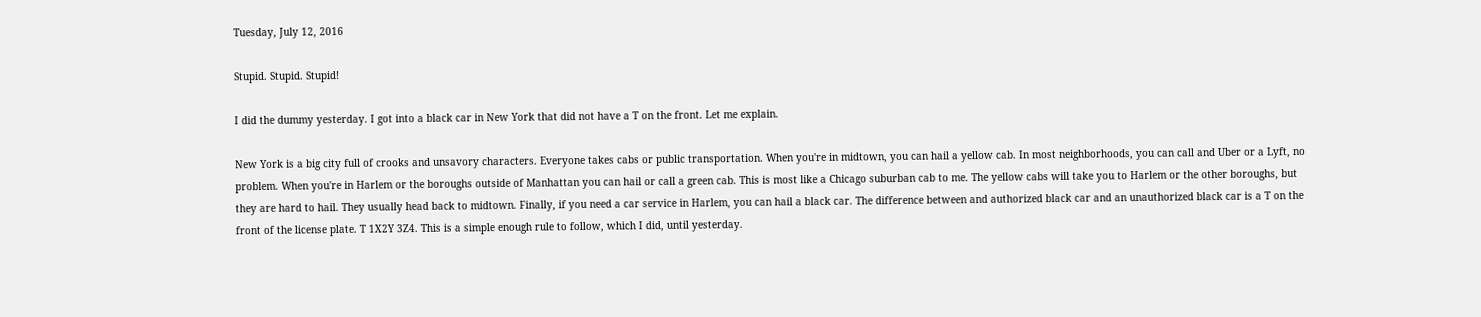Tuesday, July 12, 2016

Stupid. Stupid. Stupid!

I did the dummy yesterday. I got into a black car in New York that did not have a T on the front. Let me explain.

New York is a big city full of crooks and unsavory characters. Everyone takes cabs or public transportation. When you're in midtown, you can hail a yellow cab. In most neighborhoods, you can call and Uber or a Lyft, no problem. When you're in Harlem or the boroughs outside of Manhattan you can hail or call a green cab. This is most like a Chicago suburban cab to me. The yellow cabs will take you to Harlem or the other boroughs, but they are hard to hail. They usually head back to midtown. Finally, if you need a car service in Harlem, you can hail a black car. The difference between and authorized black car and an unauthorized black car is a T on the front of the license plate. T 1X2Y 3Z4. This is a simple enough rule to follow, which I did, until yesterday.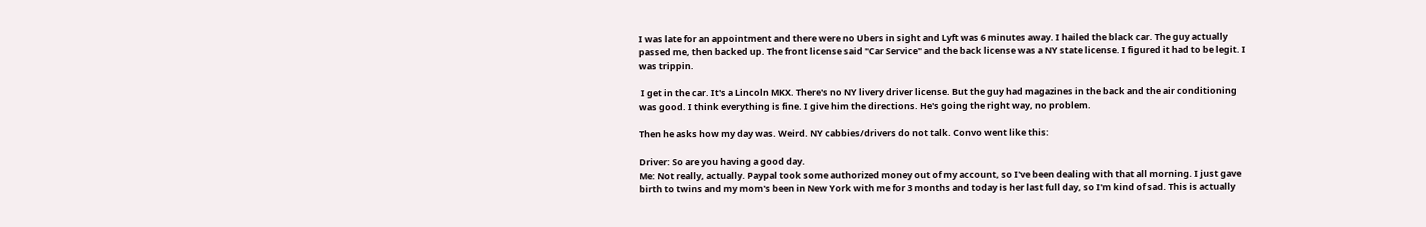I was late for an appointment and there were no Ubers in sight and Lyft was 6 minutes away. I hailed the black car. The guy actually passed me, then backed up. The front license said "Car Service" and the back license was a NY state license. I figured it had to be legit. I was trippin.

 I get in the car. It's a Lincoln MKX. There's no NY livery driver license. But the guy had magazines in the back and the air conditioning was good. I think everything is fine. I give him the directions. He's going the right way, no problem.

Then he asks how my day was. Weird. NY cabbies/drivers do not talk. Convo went like this:

Driver: So are you having a good day.
Me: Not really, actually. Paypal took some authorized money out of my account, so I've been dealing with that all morning. I just gave birth to twins and my mom's been in New York with me for 3 months and today is her last full day, so I'm kind of sad. This is actually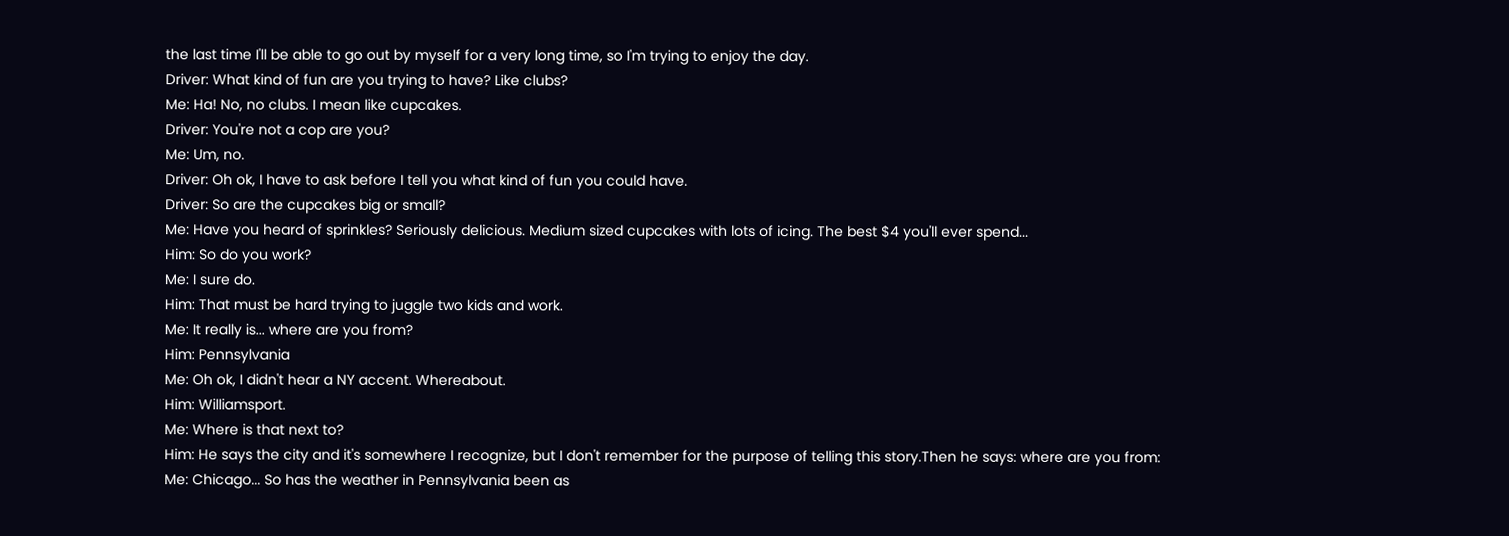the last time I'll be able to go out by myself for a very long time, so I'm trying to enjoy the day.
Driver: What kind of fun are you trying to have? Like clubs?
Me: Ha! No, no clubs. I mean like cupcakes.
Driver: You're not a cop are you?
Me: Um, no.
Driver: Oh ok, I have to ask before I tell you what kind of fun you could have.
Driver: So are the cupcakes big or small?
Me: Have you heard of sprinkles? Seriously delicious. Medium sized cupcakes with lots of icing. The best $4 you'll ever spend...
Him: So do you work?
Me: I sure do.
Him: That must be hard trying to juggle two kids and work.
Me: It really is... where are you from?
Him: Pennsylvania
Me: Oh ok, I didn't hear a NY accent. Whereabout.
Him: Williamsport.
Me: Where is that next to?
Him: He says the city and it's somewhere I recognize, but I don't remember for the purpose of telling this story.Then he says: where are you from:
Me: Chicago... So has the weather in Pennsylvania been as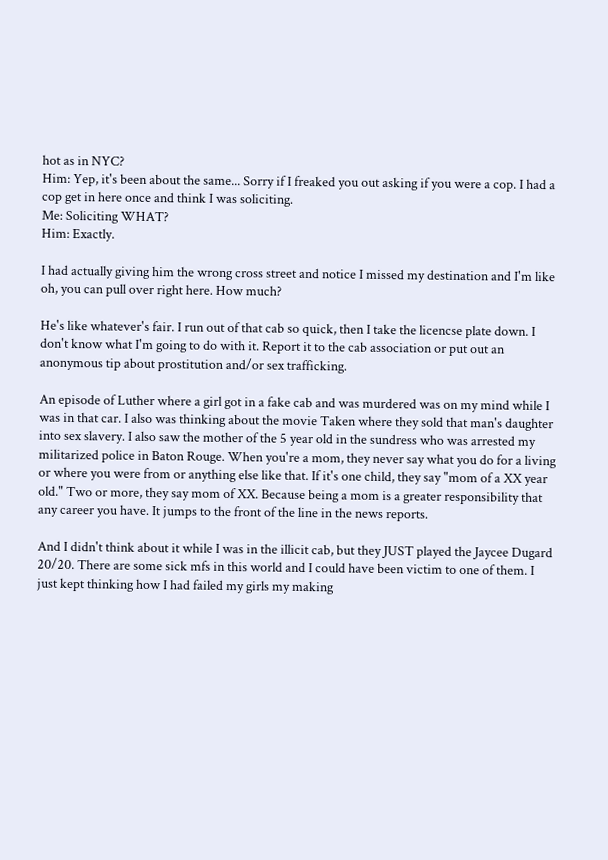hot as in NYC?
Him: Yep, it's been about the same... Sorry if I freaked you out asking if you were a cop. I had a cop get in here once and think I was soliciting.
Me: Soliciting WHAT?
Him: Exactly.

I had actually giving him the wrong cross street and notice I missed my destination and I'm like oh, you can pull over right here. How much?

He's like whatever's fair. I run out of that cab so quick, then I take the licencse plate down. I don't know what I'm going to do with it. Report it to the cab association or put out an anonymous tip about prostitution and/or sex trafficking.

An episode of Luther where a girl got in a fake cab and was murdered was on my mind while I was in that car. I also was thinking about the movie Taken where they sold that man's daughter into sex slavery. I also saw the mother of the 5 year old in the sundress who was arrested my militarized police in Baton Rouge. When you're a mom, they never say what you do for a living or where you were from or anything else like that. If it's one child, they say "mom of a XX year old." Two or more, they say mom of XX. Because being a mom is a greater responsibility that any career you have. It jumps to the front of the line in the news reports.

And I didn't think about it while I was in the illicit cab, but they JUST played the Jaycee Dugard 20/20. There are some sick mfs in this world and I could have been victim to one of them. I just kept thinking how I had failed my girls my making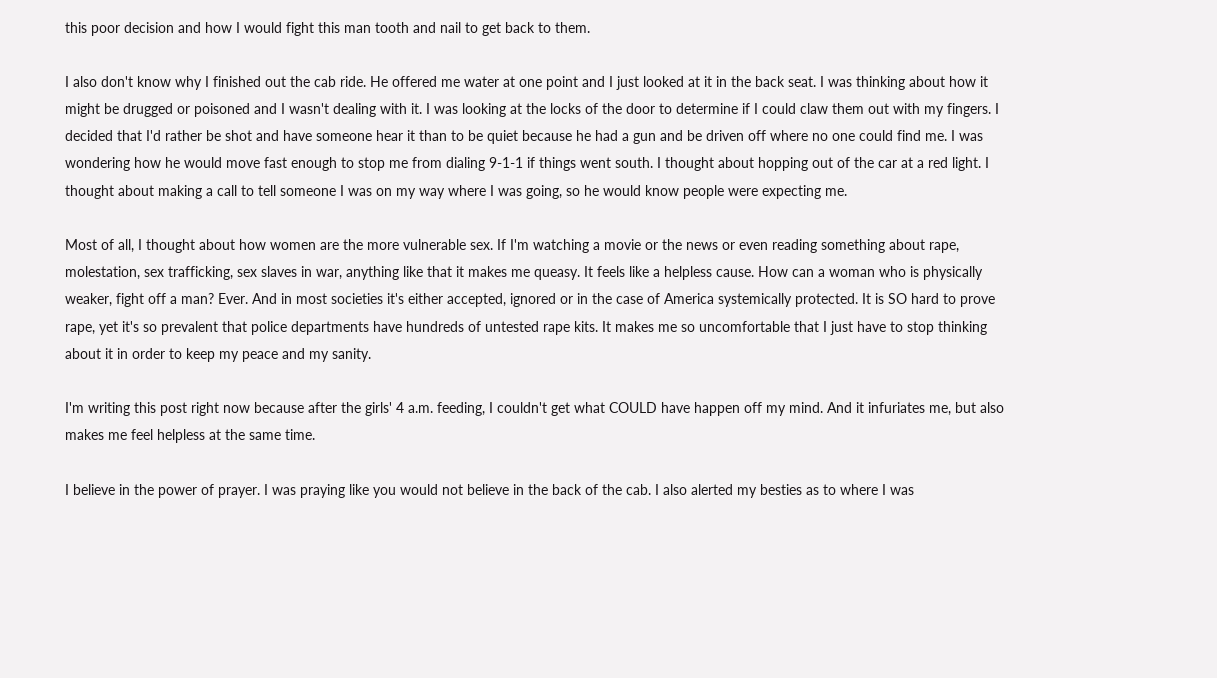this poor decision and how I would fight this man tooth and nail to get back to them.

I also don't know why I finished out the cab ride. He offered me water at one point and I just looked at it in the back seat. I was thinking about how it might be drugged or poisoned and I wasn't dealing with it. I was looking at the locks of the door to determine if I could claw them out with my fingers. I decided that I'd rather be shot and have someone hear it than to be quiet because he had a gun and be driven off where no one could find me. I was wondering how he would move fast enough to stop me from dialing 9-1-1 if things went south. I thought about hopping out of the car at a red light. I thought about making a call to tell someone I was on my way where I was going, so he would know people were expecting me.

Most of all, I thought about how women are the more vulnerable sex. If I'm watching a movie or the news or even reading something about rape, molestation, sex trafficking, sex slaves in war, anything like that it makes me queasy. It feels like a helpless cause. How can a woman who is physically weaker, fight off a man? Ever. And in most societies it's either accepted, ignored or in the case of America systemically protected. It is SO hard to prove rape, yet it's so prevalent that police departments have hundreds of untested rape kits. It makes me so uncomfortable that I just have to stop thinking about it in order to keep my peace and my sanity.

I'm writing this post right now because after the girls' 4 a.m. feeding, I couldn't get what COULD have happen off my mind. And it infuriates me, but also makes me feel helpless at the same time.

I believe in the power of prayer. I was praying like you would not believe in the back of the cab. I also alerted my besties as to where I was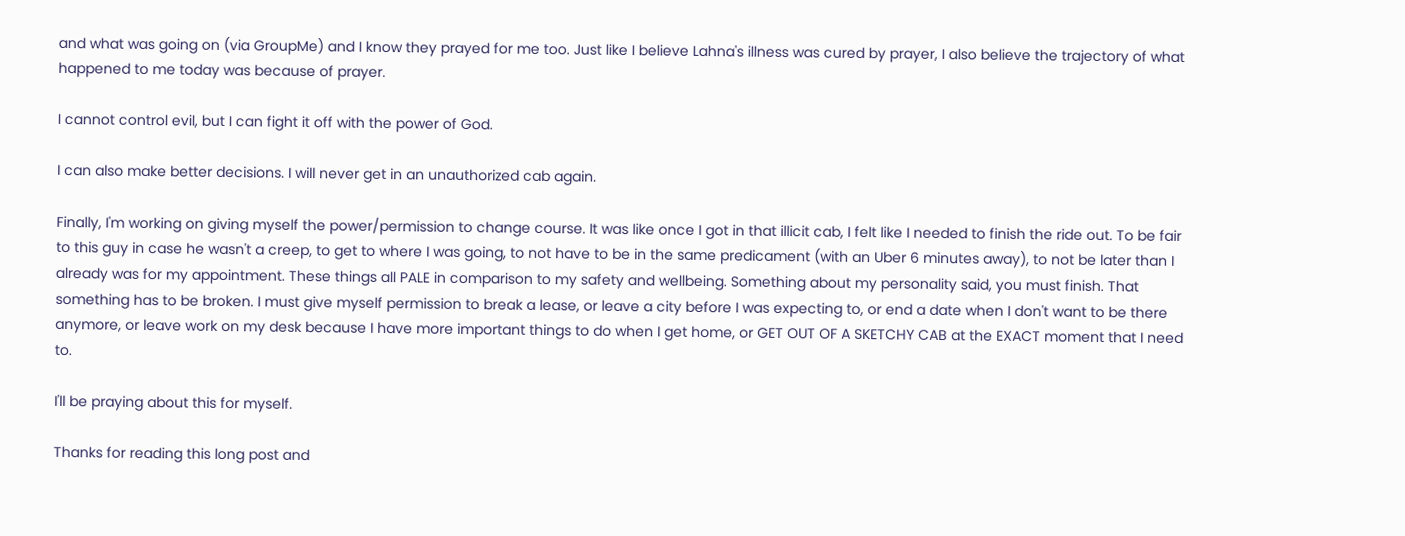and what was going on (via GroupMe) and I know they prayed for me too. Just like I believe Lahna's illness was cured by prayer, I also believe the trajectory of what happened to me today was because of prayer.

I cannot control evil, but I can fight it off with the power of God.

I can also make better decisions. I will never get in an unauthorized cab again.

Finally, I'm working on giving myself the power/permission to change course. It was like once I got in that illicit cab, I felt like I needed to finish the ride out. To be fair to this guy in case he wasn't a creep, to get to where I was going, to not have to be in the same predicament (with an Uber 6 minutes away), to not be later than I already was for my appointment. These things all PALE in comparison to my safety and wellbeing. Something about my personality said, you must finish. That something has to be broken. I must give myself permission to break a lease, or leave a city before I was expecting to, or end a date when I don't want to be there anymore, or leave work on my desk because I have more important things to do when I get home, or GET OUT OF A SKETCHY CAB at the EXACT moment that I need to.

I'll be praying about this for myself.

Thanks for reading this long post and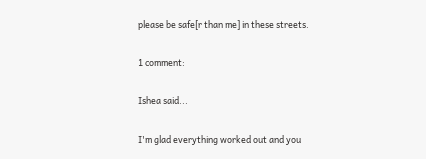please be safe[r than me] in these streets.

1 comment:

Ishea said...

I'm glad everything worked out and you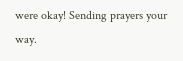were okay! Sending prayers your way.